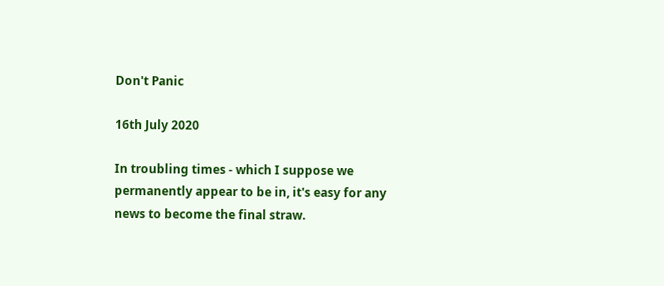Don't Panic

16th July 2020

In troubling times - which I suppose we permanently appear to be in, it's easy for any news to become the final straw.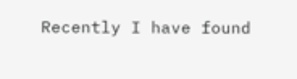Recently I have found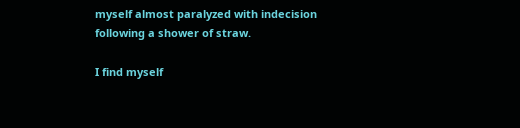myself almost paralyzed with indecision following a shower of straw.

I find myself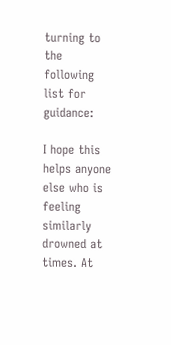turning to the following list for guidance:

I hope this helps anyone else who is feeling similarly drowned at times. At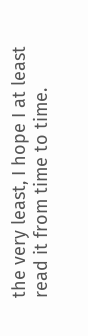the very least, I hope I at least read it from time to time.